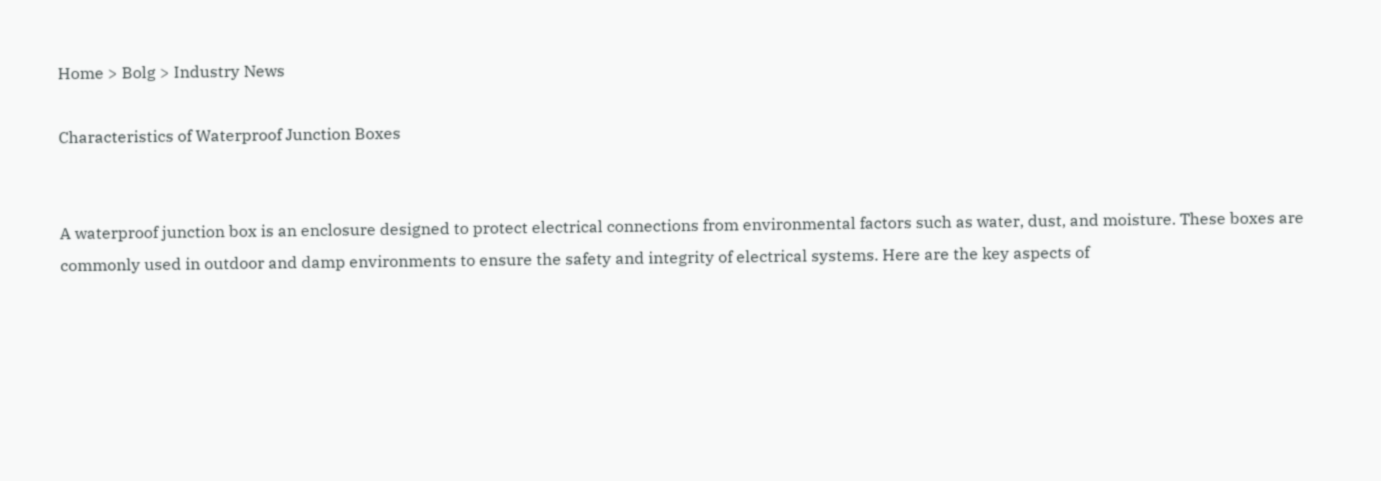Home > Bolg > Industry News

Characteristics of Waterproof Junction Boxes


A waterproof junction box is an enclosure designed to protect electrical connections from environmental factors such as water, dust, and moisture. These boxes are commonly used in outdoor and damp environments to ensure the safety and integrity of electrical systems. Here are the key aspects of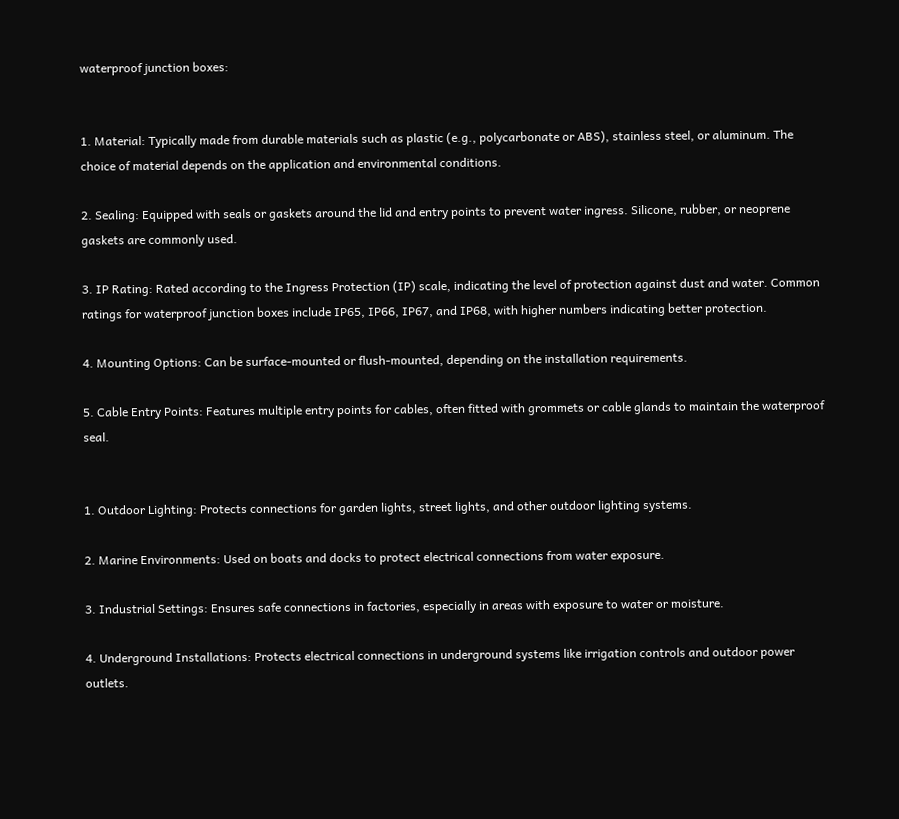waterproof junction boxes:


1. Material: Typically made from durable materials such as plastic (e.g., polycarbonate or ABS), stainless steel, or aluminum. The choice of material depends on the application and environmental conditions.

2. Sealing: Equipped with seals or gaskets around the lid and entry points to prevent water ingress. Silicone, rubber, or neoprene gaskets are commonly used.

3. IP Rating: Rated according to the Ingress Protection (IP) scale, indicating the level of protection against dust and water. Common ratings for waterproof junction boxes include IP65, IP66, IP67, and IP68, with higher numbers indicating better protection.

4. Mounting Options: Can be surface-mounted or flush-mounted, depending on the installation requirements.

5. Cable Entry Points: Features multiple entry points for cables, often fitted with grommets or cable glands to maintain the waterproof seal.


1. Outdoor Lighting: Protects connections for garden lights, street lights, and other outdoor lighting systems.

2. Marine Environments: Used on boats and docks to protect electrical connections from water exposure.

3. Industrial Settings: Ensures safe connections in factories, especially in areas with exposure to water or moisture.

4. Underground Installations: Protects electrical connections in underground systems like irrigation controls and outdoor power outlets.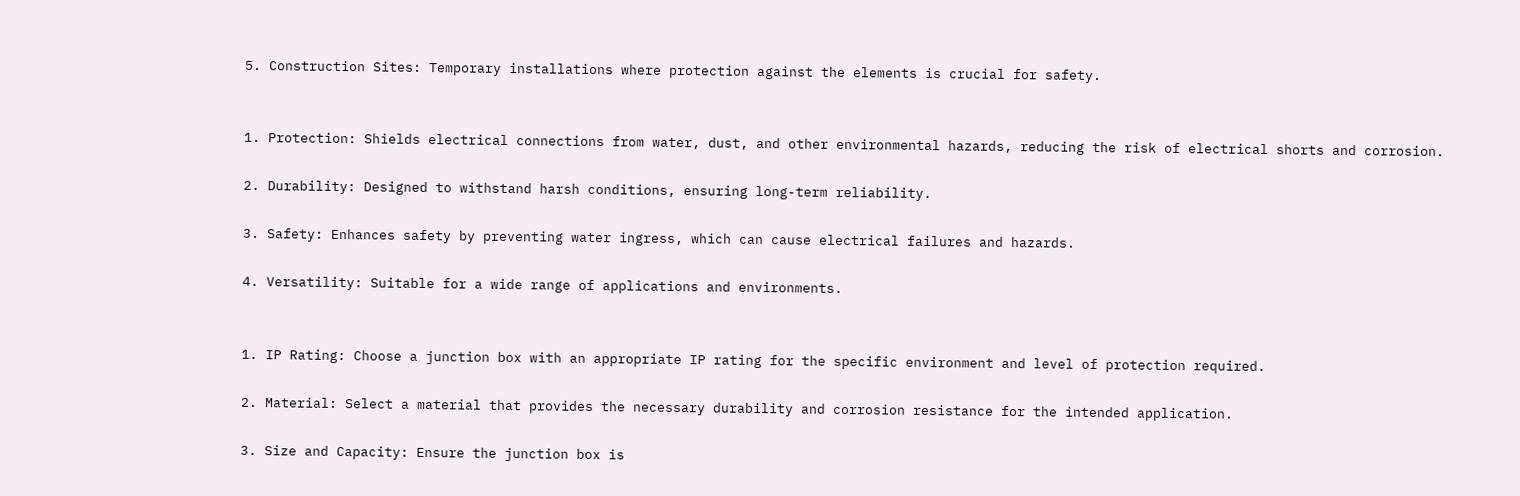5. Construction Sites: Temporary installations where protection against the elements is crucial for safety.


1. Protection: Shields electrical connections from water, dust, and other environmental hazards, reducing the risk of electrical shorts and corrosion.

2. Durability: Designed to withstand harsh conditions, ensuring long-term reliability.

3. Safety: Enhances safety by preventing water ingress, which can cause electrical failures and hazards.

4. Versatility: Suitable for a wide range of applications and environments.


1. IP Rating: Choose a junction box with an appropriate IP rating for the specific environment and level of protection required.

2. Material: Select a material that provides the necessary durability and corrosion resistance for the intended application.

3. Size and Capacity: Ensure the junction box is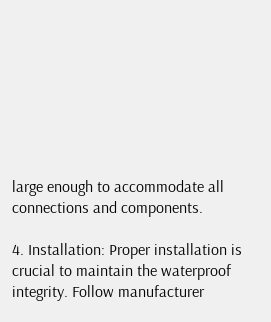large enough to accommodate all connections and components.

4. Installation: Proper installation is crucial to maintain the waterproof integrity. Follow manufacturer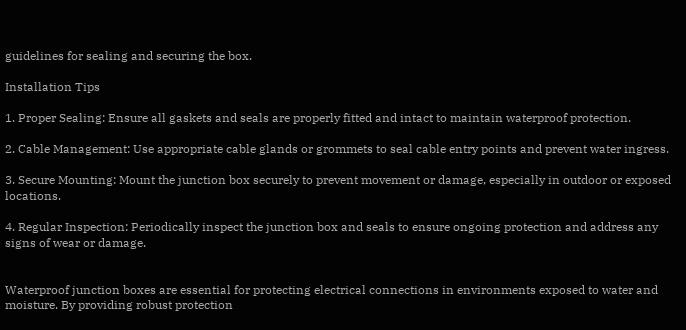guidelines for sealing and securing the box.

Installation Tips

1. Proper Sealing: Ensure all gaskets and seals are properly fitted and intact to maintain waterproof protection.

2. Cable Management: Use appropriate cable glands or grommets to seal cable entry points and prevent water ingress.

3. Secure Mounting: Mount the junction box securely to prevent movement or damage, especially in outdoor or exposed locations.

4. Regular Inspection: Periodically inspect the junction box and seals to ensure ongoing protection and address any signs of wear or damage.


Waterproof junction boxes are essential for protecting electrical connections in environments exposed to water and moisture. By providing robust protection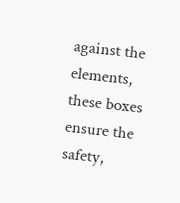against the elements, these boxes ensure the safety,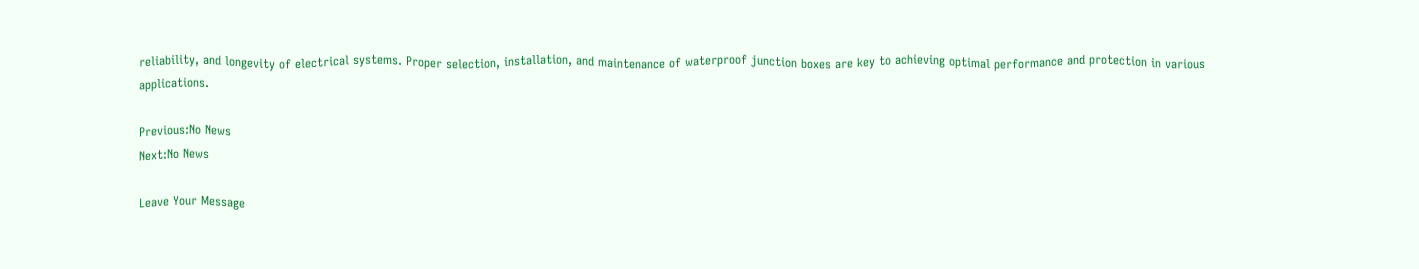reliability, and longevity of electrical systems. Proper selection, installation, and maintenance of waterproof junction boxes are key to achieving optimal performance and protection in various applications.

Previous:No News
Next:No News

Leave Your Message